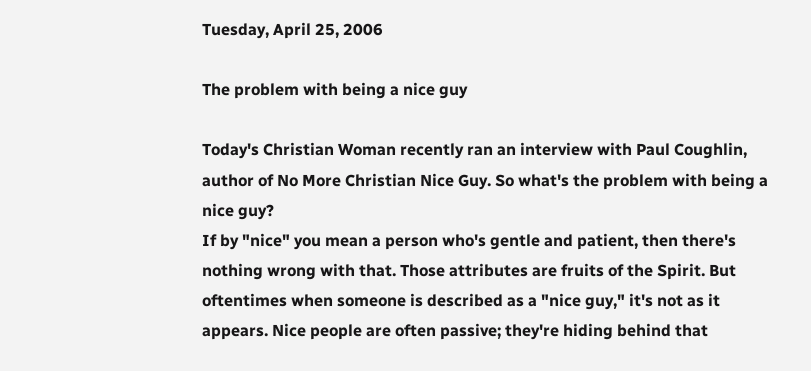Tuesday, April 25, 2006

The problem with being a nice guy

Today's Christian Woman recently ran an interview with Paul Coughlin, author of No More Christian Nice Guy. So what's the problem with being a nice guy?
If by "nice" you mean a person who's gentle and patient, then there's nothing wrong with that. Those attributes are fruits of the Spirit. But oftentimes when someone is described as a "nice guy," it's not as it appears. Nice people are often passive; they're hiding behind that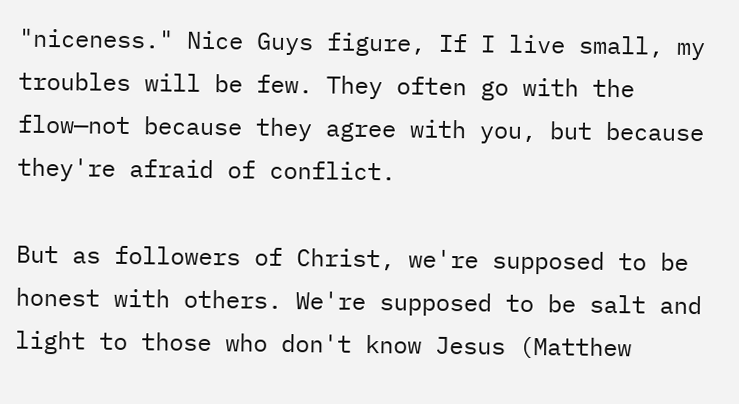"niceness." Nice Guys figure, If I live small, my troubles will be few. They often go with the flow—not because they agree with you, but because they're afraid of conflict.

But as followers of Christ, we're supposed to be honest with others. We're supposed to be salt and light to those who don't know Jesus (Matthew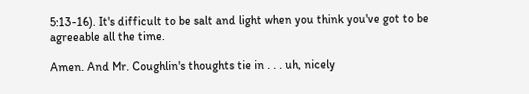5:13-16). It's difficult to be salt and light when you think you've got to be agreeable all the time.

Amen. And Mr. Coughlin's thoughts tie in . . . uh, nicely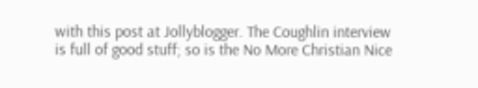with this post at Jollyblogger. The Coughlin interview is full of good stuff; so is the No More Christian Nice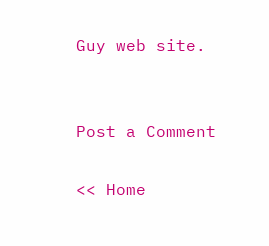Guy web site.


Post a Comment

<< Home